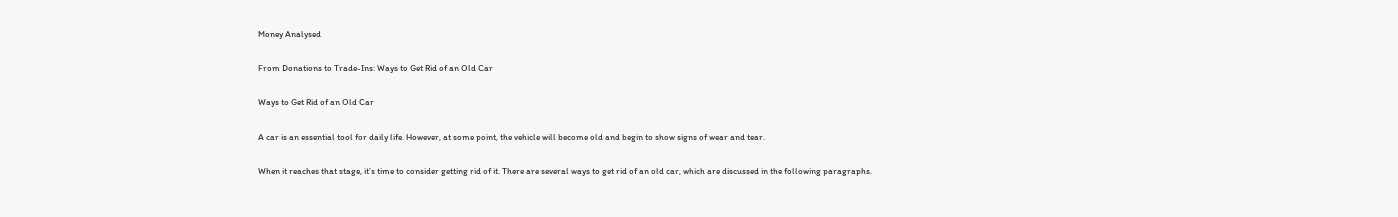Money Analysed

From Donations to Trade-Ins: Ways to Get Rid of an Old Car

Ways to Get Rid of an Old Car

A car is an essential tool for daily life. However, at some point, the vehicle will become old and begin to show signs of wear and tear.

When it reaches that stage, it’s time to consider getting rid of it. There are several ways to get rid of an old car, which are discussed in the following paragraphs.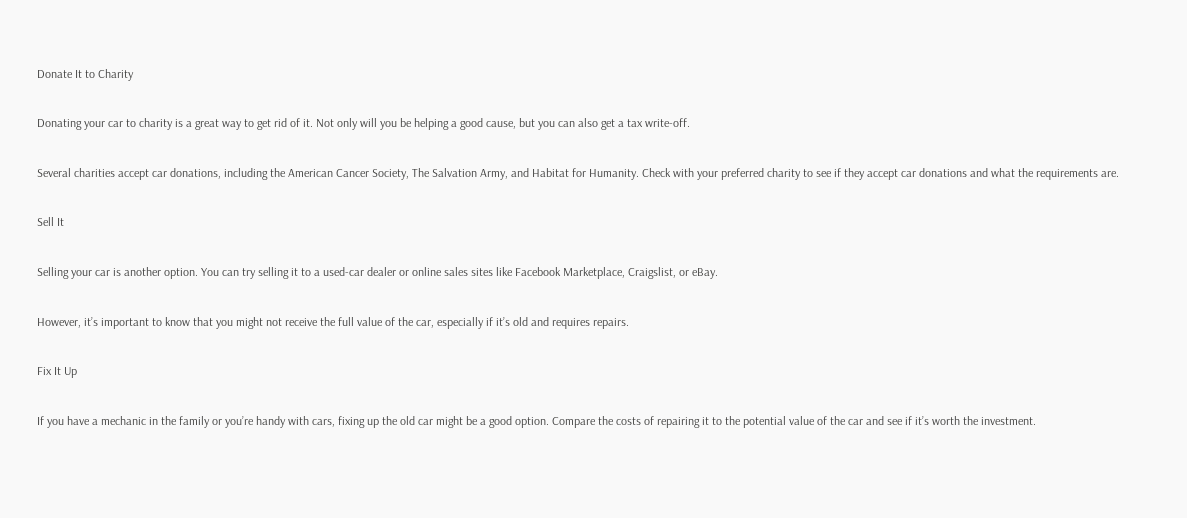Donate It to Charity

Donating your car to charity is a great way to get rid of it. Not only will you be helping a good cause, but you can also get a tax write-off.

Several charities accept car donations, including the American Cancer Society, The Salvation Army, and Habitat for Humanity. Check with your preferred charity to see if they accept car donations and what the requirements are.

Sell It

Selling your car is another option. You can try selling it to a used-car dealer or online sales sites like Facebook Marketplace, Craigslist, or eBay.

However, it’s important to know that you might not receive the full value of the car, especially if it’s old and requires repairs.

Fix It Up

If you have a mechanic in the family or you’re handy with cars, fixing up the old car might be a good option. Compare the costs of repairing it to the potential value of the car and see if it’s worth the investment.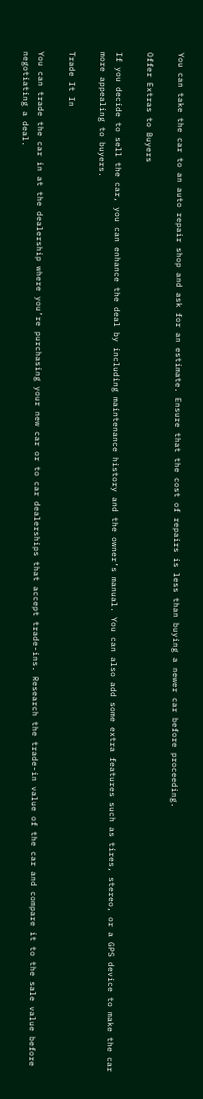You can take the car to an auto repair shop and ask for an estimate. Ensure that the cost of repairs is less than buying a newer car before proceeding.

Offer Extras to Buyers

If you decide to sell the car, you can enhance the deal by including maintenance history and the owner’s manual. You can also add some extra features such as tires, stereo, or a GPS device to make the car more appealing to buyers.

Trade It In

You can trade the car in at the dealership where you’re purchasing your new car or to car dealerships that accept trade-ins. Research the trade-in value of the car and compare it to the sale value before negotiating a deal.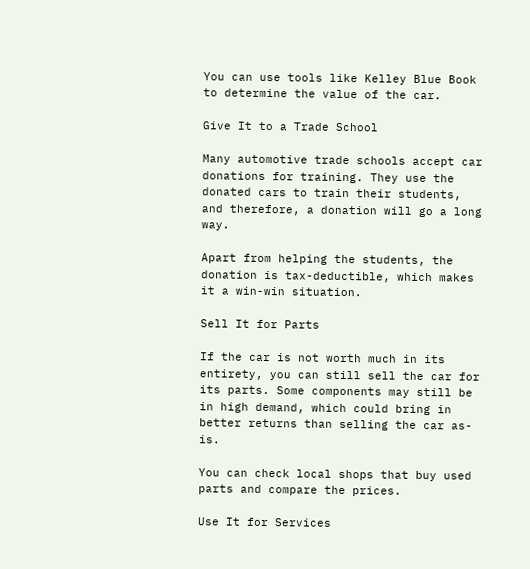You can use tools like Kelley Blue Book to determine the value of the car.

Give It to a Trade School

Many automotive trade schools accept car donations for training. They use the donated cars to train their students, and therefore, a donation will go a long way.

Apart from helping the students, the donation is tax-deductible, which makes it a win-win situation.

Sell It for Parts

If the car is not worth much in its entirety, you can still sell the car for its parts. Some components may still be in high demand, which could bring in better returns than selling the car as-is.

You can check local shops that buy used parts and compare the prices.

Use It for Services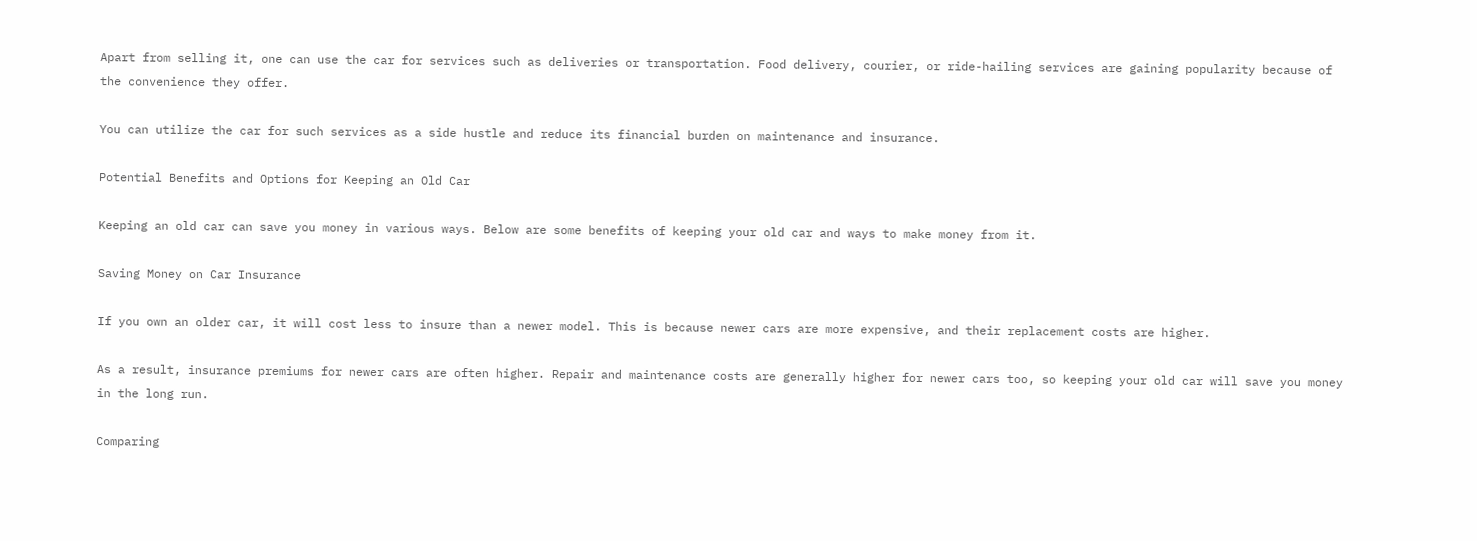Apart from selling it, one can use the car for services such as deliveries or transportation. Food delivery, courier, or ride-hailing services are gaining popularity because of the convenience they offer.

You can utilize the car for such services as a side hustle and reduce its financial burden on maintenance and insurance.

Potential Benefits and Options for Keeping an Old Car

Keeping an old car can save you money in various ways. Below are some benefits of keeping your old car and ways to make money from it.

Saving Money on Car Insurance

If you own an older car, it will cost less to insure than a newer model. This is because newer cars are more expensive, and their replacement costs are higher.

As a result, insurance premiums for newer cars are often higher. Repair and maintenance costs are generally higher for newer cars too, so keeping your old car will save you money in the long run.

Comparing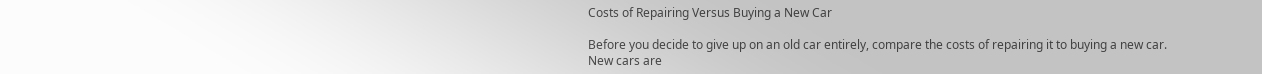Costs of Repairing Versus Buying a New Car

Before you decide to give up on an old car entirely, compare the costs of repairing it to buying a new car. New cars are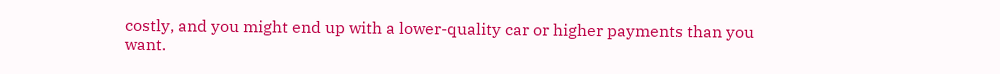costly, and you might end up with a lower-quality car or higher payments than you want.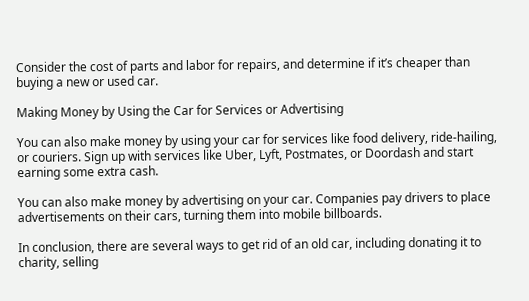Consider the cost of parts and labor for repairs, and determine if it’s cheaper than buying a new or used car.

Making Money by Using the Car for Services or Advertising

You can also make money by using your car for services like food delivery, ride-hailing, or couriers. Sign up with services like Uber, Lyft, Postmates, or Doordash and start earning some extra cash.

You can also make money by advertising on your car. Companies pay drivers to place advertisements on their cars, turning them into mobile billboards.

In conclusion, there are several ways to get rid of an old car, including donating it to charity, selling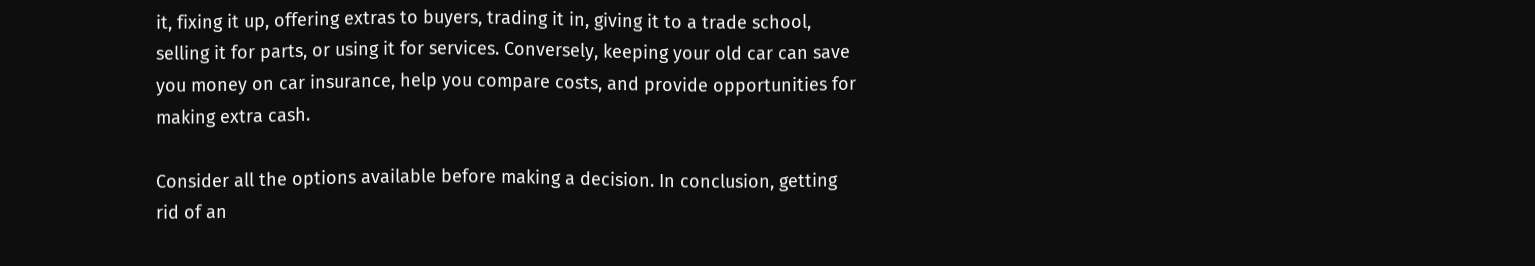it, fixing it up, offering extras to buyers, trading it in, giving it to a trade school, selling it for parts, or using it for services. Conversely, keeping your old car can save you money on car insurance, help you compare costs, and provide opportunities for making extra cash.

Consider all the options available before making a decision. In conclusion, getting rid of an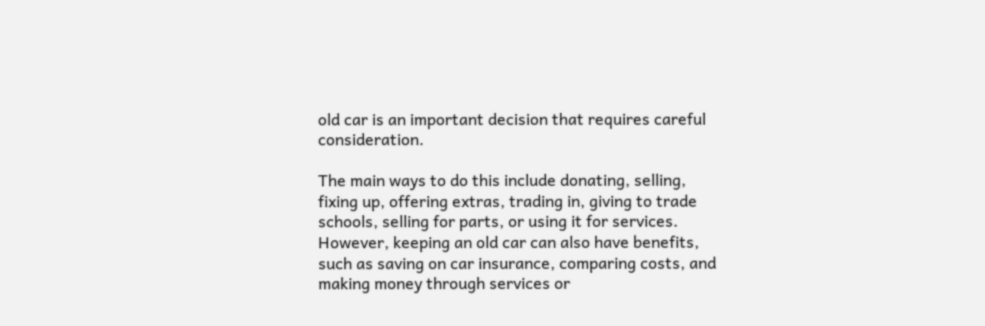old car is an important decision that requires careful consideration.

The main ways to do this include donating, selling, fixing up, offering extras, trading in, giving to trade schools, selling for parts, or using it for services. However, keeping an old car can also have benefits, such as saving on car insurance, comparing costs, and making money through services or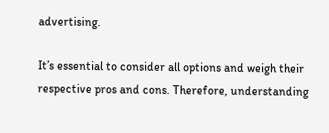advertising.

It’s essential to consider all options and weigh their respective pros and cons. Therefore, understanding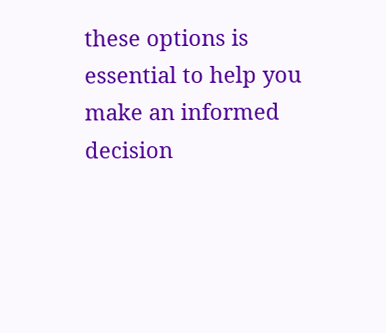these options is essential to help you make an informed decision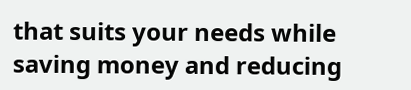that suits your needs while saving money and reducing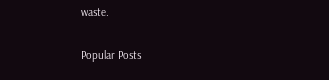waste.

Popular Posts